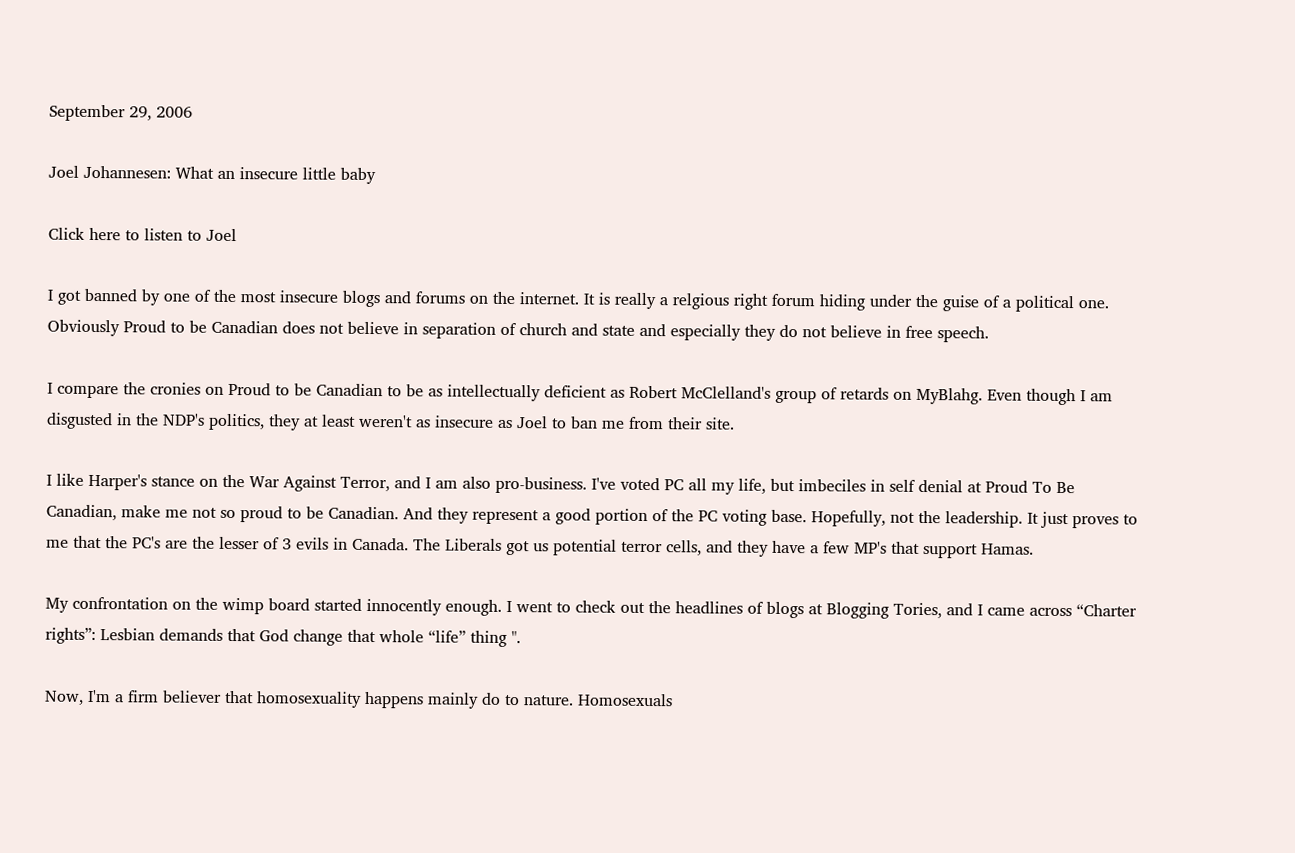September 29, 2006

Joel Johannesen: What an insecure little baby

Click here to listen to Joel

I got banned by one of the most insecure blogs and forums on the internet. It is really a relgious right forum hiding under the guise of a political one. Obviously Proud to be Canadian does not believe in separation of church and state and especially they do not believe in free speech.

I compare the cronies on Proud to be Canadian to be as intellectually deficient as Robert McClelland's group of retards on MyBlahg. Even though I am disgusted in the NDP's politics, they at least weren't as insecure as Joel to ban me from their site.

I like Harper's stance on the War Against Terror, and I am also pro-business. I've voted PC all my life, but imbeciles in self denial at Proud To Be Canadian, make me not so proud to be Canadian. And they represent a good portion of the PC voting base. Hopefully, not the leadership. It just proves to me that the PC's are the lesser of 3 evils in Canada. The Liberals got us potential terror cells, and they have a few MP's that support Hamas.

My confrontation on the wimp board started innocently enough. I went to check out the headlines of blogs at Blogging Tories, and I came across “Charter rights”: Lesbian demands that God change that whole “life” thing ".

Now, I'm a firm believer that homosexuality happens mainly do to nature. Homosexuals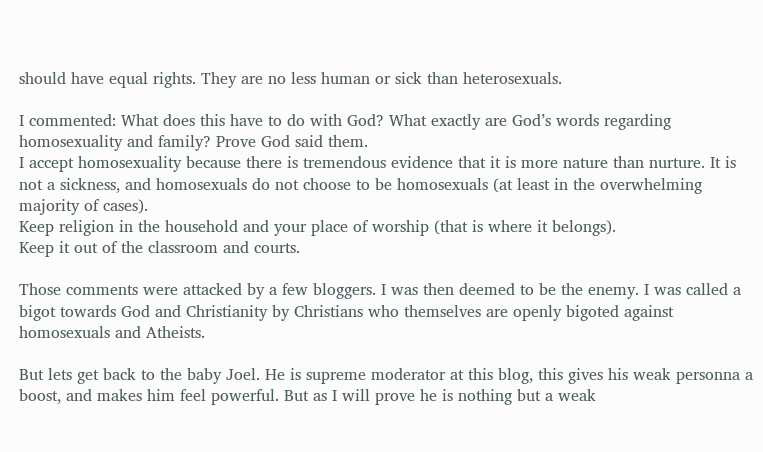should have equal rights. They are no less human or sick than heterosexuals.

I commented: What does this have to do with God? What exactly are God’s words regarding homosexuality and family? Prove God said them.
I accept homosexuality because there is tremendous evidence that it is more nature than nurture. It is not a sickness, and homosexuals do not choose to be homosexuals (at least in the overwhelming majority of cases).
Keep religion in the household and your place of worship (that is where it belongs).
Keep it out of the classroom and courts.

Those comments were attacked by a few bloggers. I was then deemed to be the enemy. I was called a bigot towards God and Christianity by Christians who themselves are openly bigoted against homosexuals and Atheists.

But lets get back to the baby Joel. He is supreme moderator at this blog, this gives his weak personna a boost, and makes him feel powerful. But as I will prove he is nothing but a weak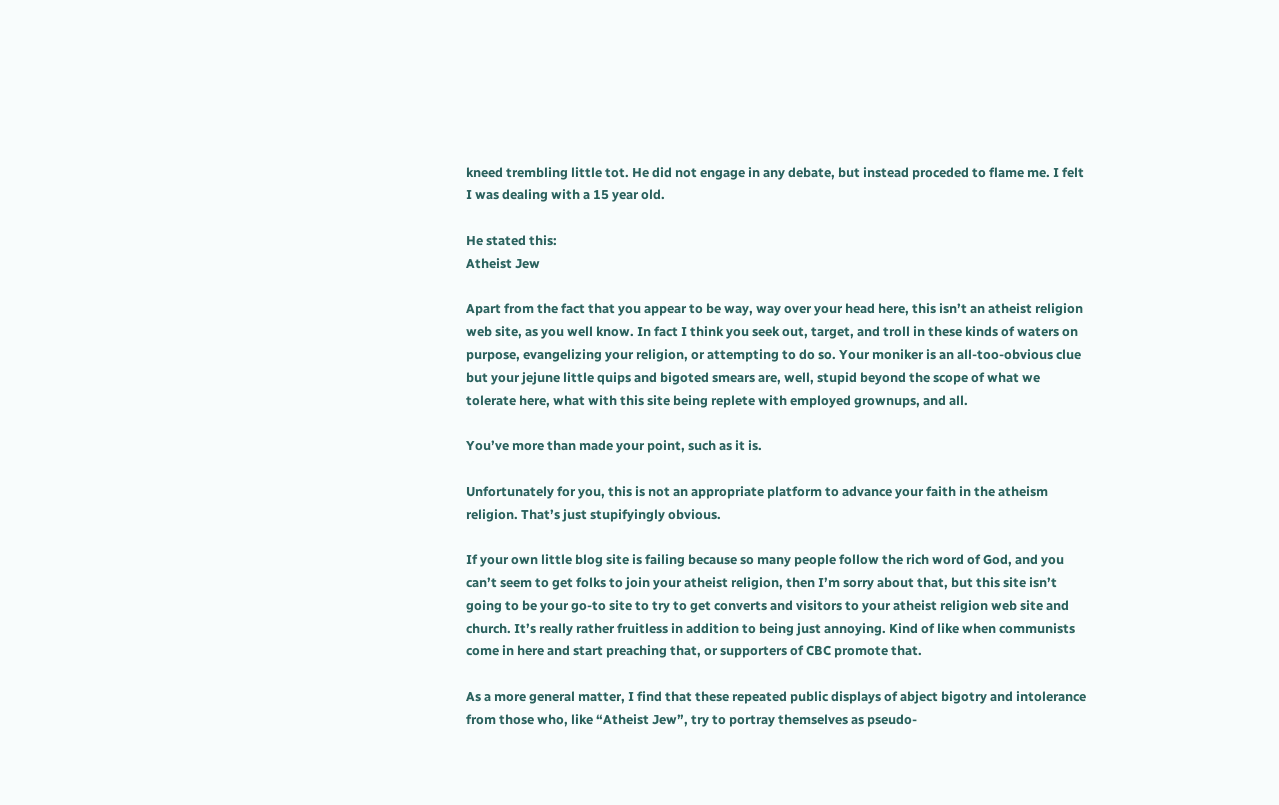kneed trembling little tot. He did not engage in any debate, but instead proceded to flame me. I felt I was dealing with a 15 year old.

He stated this:
Atheist Jew

Apart from the fact that you appear to be way, way over your head here, this isn’t an atheist religion web site, as you well know. In fact I think you seek out, target, and troll in these kinds of waters on purpose, evangelizing your religion, or attempting to do so. Your moniker is an all-too-obvious clue but your jejune little quips and bigoted smears are, well, stupid beyond the scope of what we tolerate here, what with this site being replete with employed grownups, and all.

You’ve more than made your point, such as it is.

Unfortunately for you, this is not an appropriate platform to advance your faith in the atheism religion. That’s just stupifyingly obvious.

If your own little blog site is failing because so many people follow the rich word of God, and you can’t seem to get folks to join your atheist religion, then I’m sorry about that, but this site isn’t going to be your go-to site to try to get converts and visitors to your atheist religion web site and church. It’s really rather fruitless in addition to being just annoying. Kind of like when communists come in here and start preaching that, or supporters of CBC promote that.

As a more general matter, I find that these repeated public displays of abject bigotry and intolerance from those who, like “Atheist Jew”, try to portray themselves as pseudo-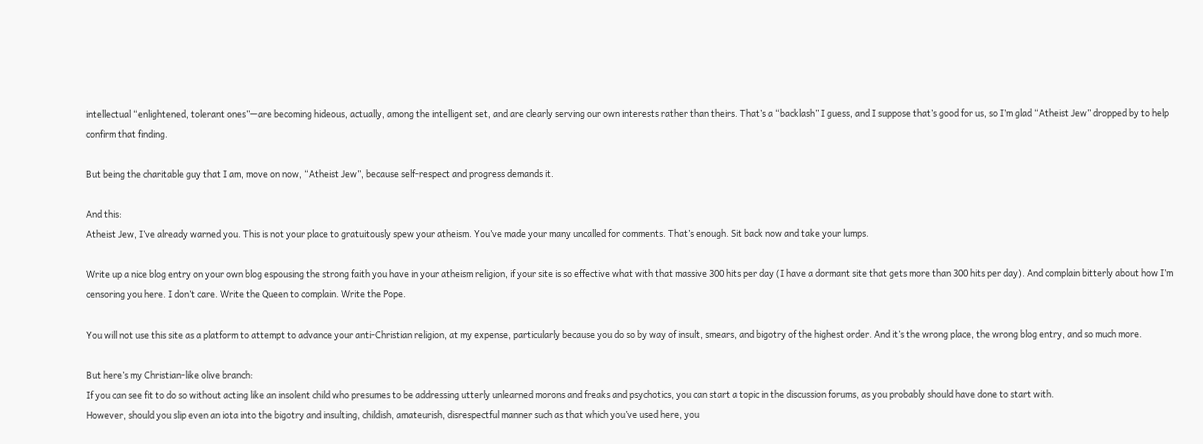intellectual “enlightened, tolerant ones”—are becoming hideous, actually, among the intelligent set, and are clearly serving our own interests rather than theirs. That’s a “backlash” I guess, and I suppose that’s good for us, so I’m glad “Atheist Jew” dropped by to help confirm that finding.

But being the charitable guy that I am, move on now, “Atheist Jew”, because self-respect and progress demands it.

And this:
Atheist Jew, I’ve already warned you. This is not your place to gratuitously spew your atheism. You’ve made your many uncalled for comments. That’s enough. Sit back now and take your lumps.

Write up a nice blog entry on your own blog espousing the strong faith you have in your atheism religion, if your site is so effective what with that massive 300 hits per day (I have a dormant site that gets more than 300 hits per day). And complain bitterly about how I’m censoring you here. I don’t care. Write the Queen to complain. Write the Pope.

You will not use this site as a platform to attempt to advance your anti-Christian religion, at my expense, particularly because you do so by way of insult, smears, and bigotry of the highest order. And it’s the wrong place, the wrong blog entry, and so much more.

But here’s my Christian-like olive branch:
If you can see fit to do so without acting like an insolent child who presumes to be addressing utterly unlearned morons and freaks and psychotics, you can start a topic in the discussion forums, as you probably should have done to start with.
However, should you slip even an iota into the bigotry and insulting, childish, amateurish, disrespectful manner such as that which you’ve used here, you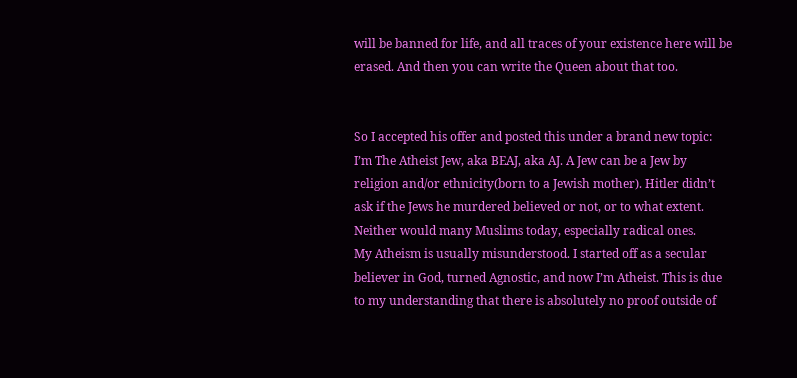will be banned for life, and all traces of your existence here will be erased. And then you can write the Queen about that too.


So I accepted his offer and posted this under a brand new topic:
I’m The Atheist Jew, aka BEAJ, aka AJ. A Jew can be a Jew by religion and/or ethnicity(born to a Jewish mother). Hitler didn’t ask if the Jews he murdered believed or not, or to what extent. Neither would many Muslims today, especially radical ones.
My Atheism is usually misunderstood. I started off as a secular believer in God, turned Agnostic, and now I’m Atheist. This is due to my understanding that there is absolutely no proof outside of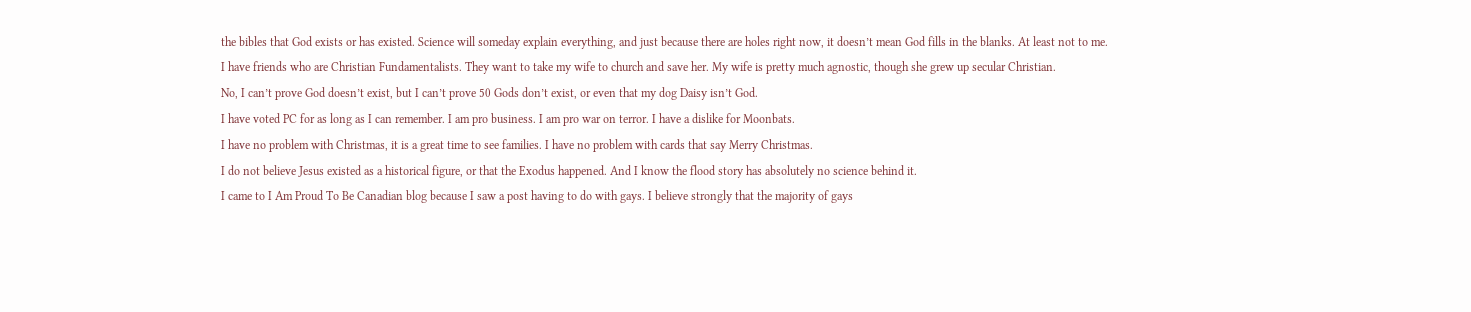the bibles that God exists or has existed. Science will someday explain everything, and just because there are holes right now, it doesn’t mean God fills in the blanks. At least not to me.
I have friends who are Christian Fundamentalists. They want to take my wife to church and save her. My wife is pretty much agnostic, though she grew up secular Christian.
No, I can’t prove God doesn’t exist, but I can’t prove 50 Gods don’t exist, or even that my dog Daisy isn’t God.
I have voted PC for as long as I can remember. I am pro business. I am pro war on terror. I have a dislike for Moonbats.
I have no problem with Christmas, it is a great time to see families. I have no problem with cards that say Merry Christmas.
I do not believe Jesus existed as a historical figure, or that the Exodus happened. And I know the flood story has absolutely no science behind it.
I came to I Am Proud To Be Canadian blog because I saw a post having to do with gays. I believe strongly that the majority of gays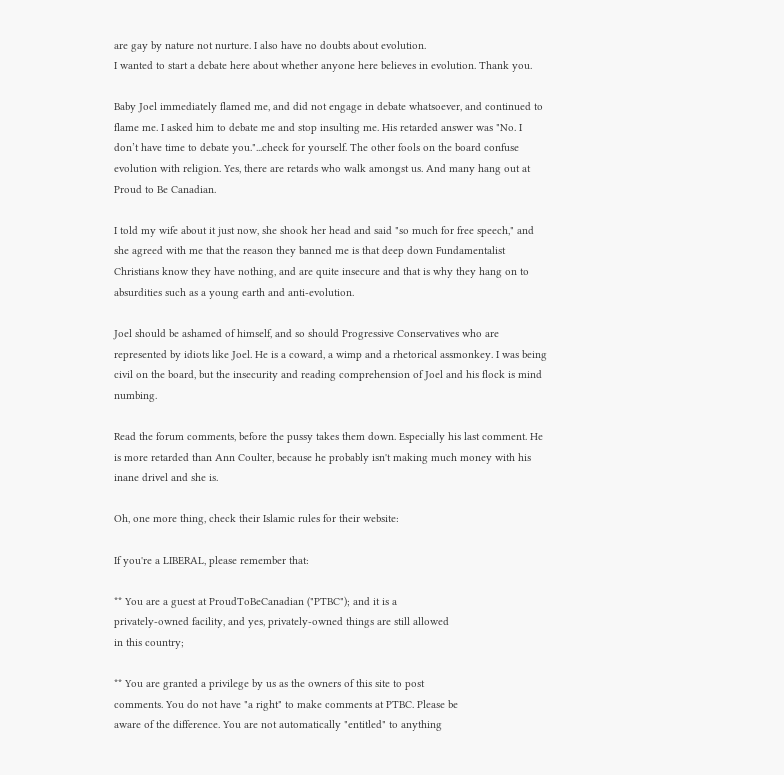are gay by nature not nurture. I also have no doubts about evolution.
I wanted to start a debate here about whether anyone here believes in evolution. Thank you.

Baby Joel immediately flamed me, and did not engage in debate whatsoever, and continued to flame me. I asked him to debate me and stop insulting me. His retarded answer was "No. I don’t have time to debate you."...check for yourself. The other fools on the board confuse evolution with religion. Yes, there are retards who walk amongst us. And many hang out at Proud to Be Canadian.

I told my wife about it just now, she shook her head and said "so much for free speech," and she agreed with me that the reason they banned me is that deep down Fundamentalist Christians know they have nothing, and are quite insecure and that is why they hang on to absurdities such as a young earth and anti-evolution.

Joel should be ashamed of himself, and so should Progressive Conservatives who are represented by idiots like Joel. He is a coward, a wimp and a rhetorical assmonkey. I was being civil on the board, but the insecurity and reading comprehension of Joel and his flock is mind numbing.

Read the forum comments, before the pussy takes them down. Especially his last comment. He is more retarded than Ann Coulter, because he probably isn't making much money with his inane drivel and she is.

Oh, one more thing, check their Islamic rules for their website:

If you're a LIBERAL, please remember that:

** You are a guest at ProudToBeCanadian ("PTBC"); and it is a
privately-owned facility, and yes, privately-owned things are still allowed
in this country;

** You are granted a privilege by us as the owners of this site to post
comments. You do not have "a right" to make comments at PTBC. Please be
aware of the difference. You are not automatically "entitled" to anything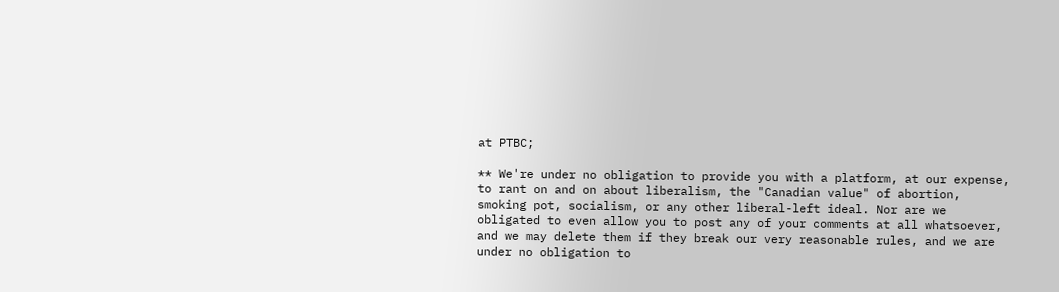at PTBC;

** We're under no obligation to provide you with a platform, at our expense,
to rant on and on about liberalism, the "Canadian value" of abortion,
smoking pot, socialism, or any other liberal-left ideal. Nor are we
obligated to even allow you to post any of your comments at all whatsoever,
and we may delete them if they break our very reasonable rules, and we are
under no obligation to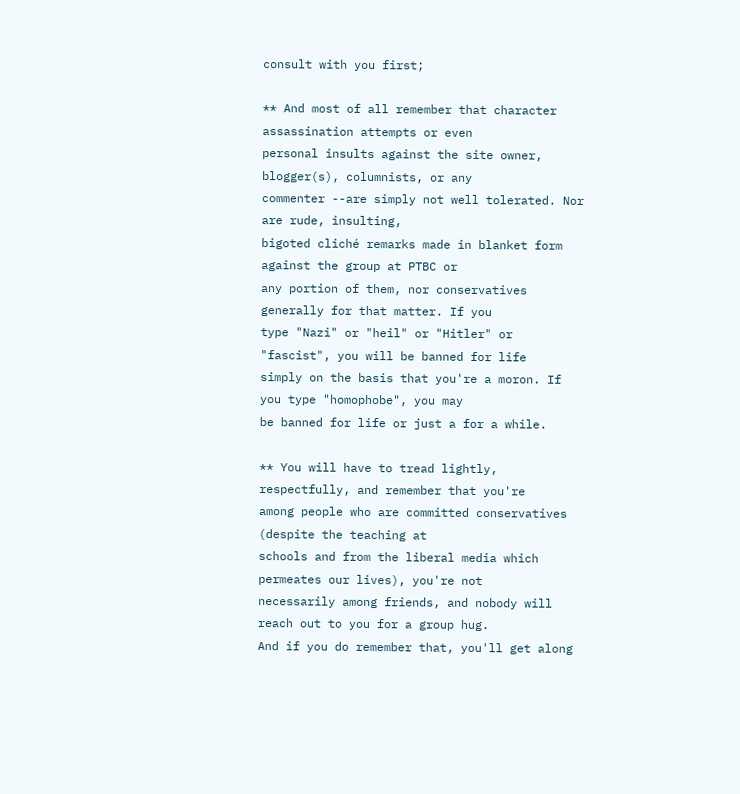consult with you first;

** And most of all remember that character assassination attempts or even
personal insults against the site owner, blogger(s), columnists, or any
commenter --are simply not well tolerated. Nor are rude, insulting,
bigoted cliché remarks made in blanket form against the group at PTBC or
any portion of them, nor conservatives generally for that matter. If you
type "Nazi" or "heil" or "Hitler" or "fascist", you will be banned for life
simply on the basis that you're a moron. If you type "homophobe", you may
be banned for life or just a for a while.

** You will have to tread lightly, respectfully, and remember that you're
among people who are committed conservatives (despite the teaching at
schools and from the liberal media which permeates our lives), you're not
necessarily among friends, and nobody will reach out to you for a group hug.
And if you do remember that, you'll get along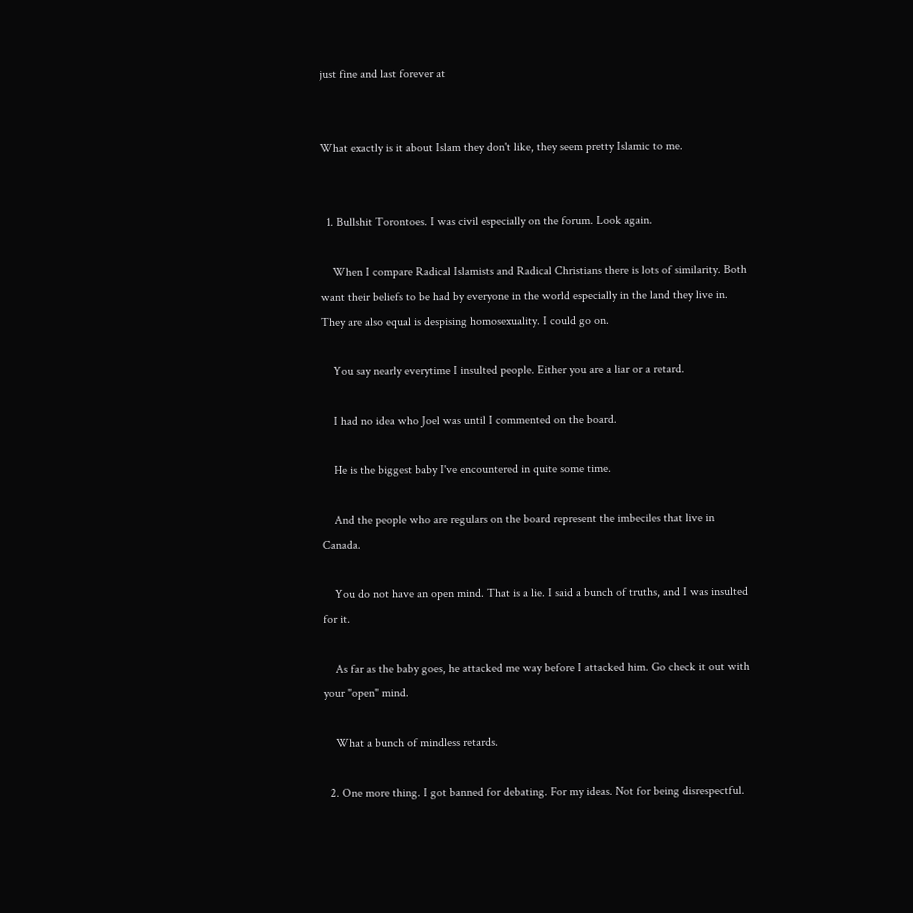just fine and last forever at


What exactly is it about Islam they don't like, they seem pretty Islamic to me.


  1. Bullshit Torontoes. I was civil especially on the forum. Look again.

    When I compare Radical Islamists and Radical Christians there is lots of similarity. Both want their beliefs to be had by everyone in the world especially in the land they live in. They are also equal is despising homosexuality. I could go on.

    You say nearly everytime I insulted people. Either you are a liar or a retard.

    I had no idea who Joel was until I commented on the board.

    He is the biggest baby I've encountered in quite some time.

    And the people who are regulars on the board represent the imbeciles that live in Canada.

    You do not have an open mind. That is a lie. I said a bunch of truths, and I was insulted for it.

    As far as the baby goes, he attacked me way before I attacked him. Go check it out with your "open" mind.

    What a bunch of mindless retards.

  2. One more thing. I got banned for debating. For my ideas. Not for being disrespectful.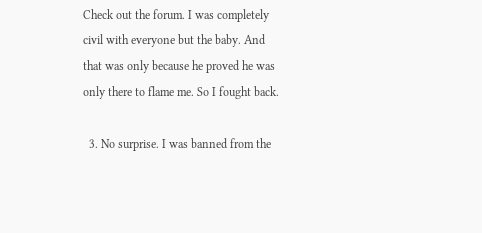Check out the forum. I was completely civil with everyone but the baby. And that was only because he proved he was only there to flame me. So I fought back.

  3. No surprise. I was banned from the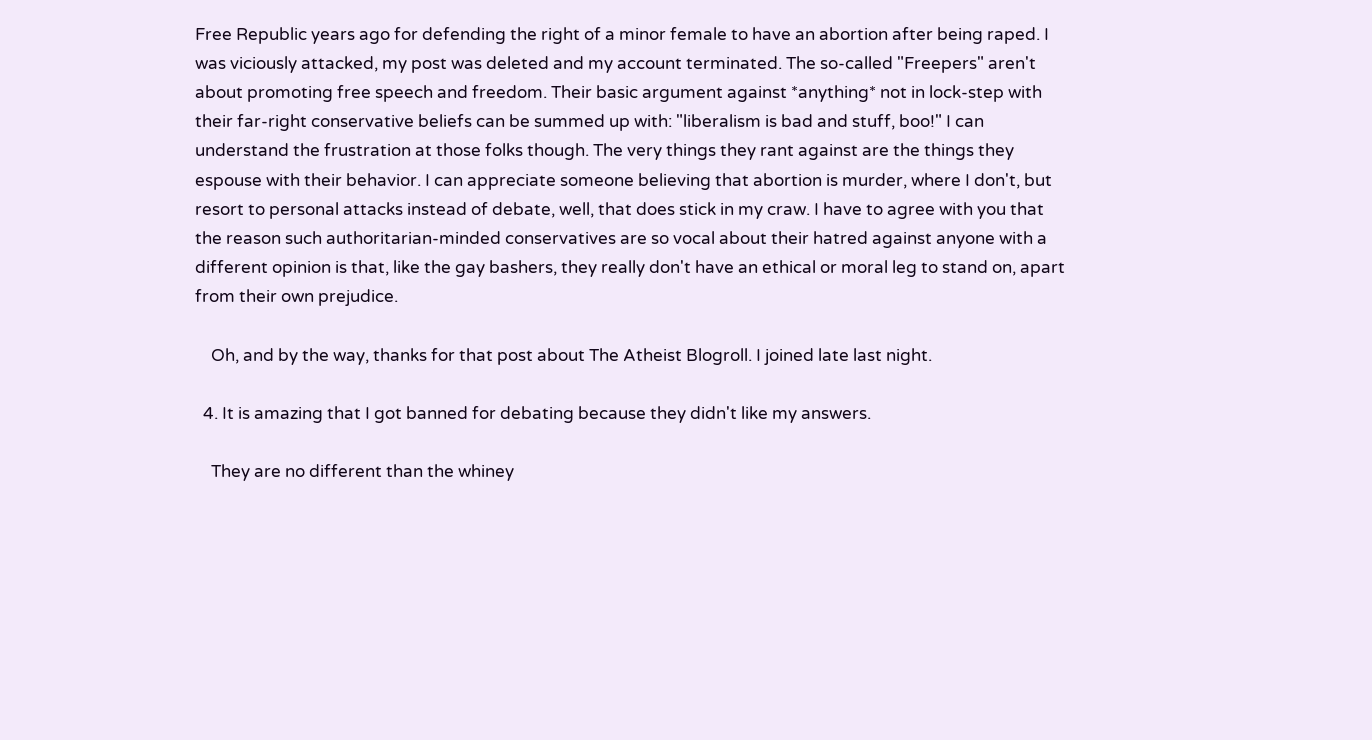Free Republic years ago for defending the right of a minor female to have an abortion after being raped. I was viciously attacked, my post was deleted and my account terminated. The so-called "Freepers" aren't about promoting free speech and freedom. Their basic argument against *anything* not in lock-step with their far-right conservative beliefs can be summed up with: "liberalism is bad and stuff, boo!" I can understand the frustration at those folks though. The very things they rant against are the things they espouse with their behavior. I can appreciate someone believing that abortion is murder, where I don't, but resort to personal attacks instead of debate, well, that does stick in my craw. I have to agree with you that the reason such authoritarian-minded conservatives are so vocal about their hatred against anyone with a different opinion is that, like the gay bashers, they really don't have an ethical or moral leg to stand on, apart from their own prejudice.

    Oh, and by the way, thanks for that post about The Atheist Blogroll. I joined late last night.

  4. It is amazing that I got banned for debating because they didn't like my answers.

    They are no different than the whiney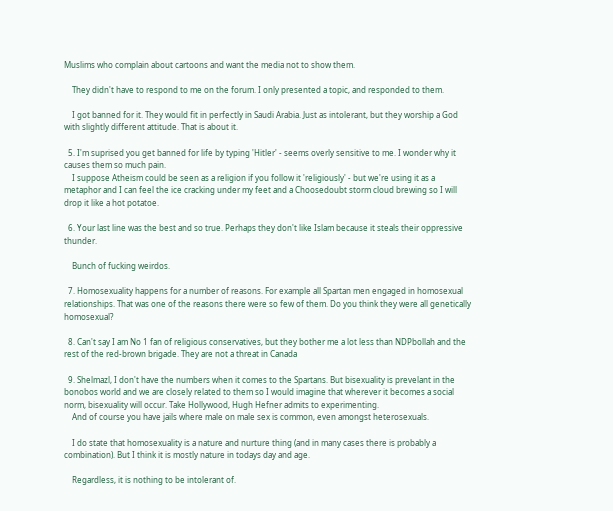Muslims who complain about cartoons and want the media not to show them.

    They didn't have to respond to me on the forum. I only presented a topic, and responded to them.

    I got banned for it. They would fit in perfectly in Saudi Arabia. Just as intolerant, but they worship a God with slightly different attitude. That is about it.

  5. I'm suprised you get banned for life by typing 'Hitler' - seems overly sensitive to me. I wonder why it causes them so much pain.
    I suppose Atheism could be seen as a religion if you follow it 'religiously' - but we're using it as a metaphor and I can feel the ice cracking under my feet and a Choosedoubt storm cloud brewing so I will drop it like a hot potatoe.

  6. Your last line was the best and so true. Perhaps they don't like Islam because it steals their oppressive thunder.

    Bunch of fucking weirdos.

  7. Homosexuality happens for a number of reasons. For example all Spartan men engaged in homosexual relationships. That was one of the reasons there were so few of them. Do you think they were all genetically homosexual?

  8. Can't say I am No 1 fan of religious conservatives, but they bother me a lot less than NDPbollah and the rest of the red-brown brigade. They are not a threat in Canada

  9. Shelmazl, I don't have the numbers when it comes to the Spartans. But bisexuality is prevelant in the bonobos world and we are closely related to them so I would imagine that wherever it becomes a social norm, bisexuality will occur. Take Hollywood, Hugh Hefner admits to experimenting.
    And of course you have jails where male on male sex is common, even amongst heterosexuals.

    I do state that homosexuality is a nature and nurture thing (and in many cases there is probably a combination). But I think it is mostly nature in todays day and age.

    Regardless, it is nothing to be intolerant of.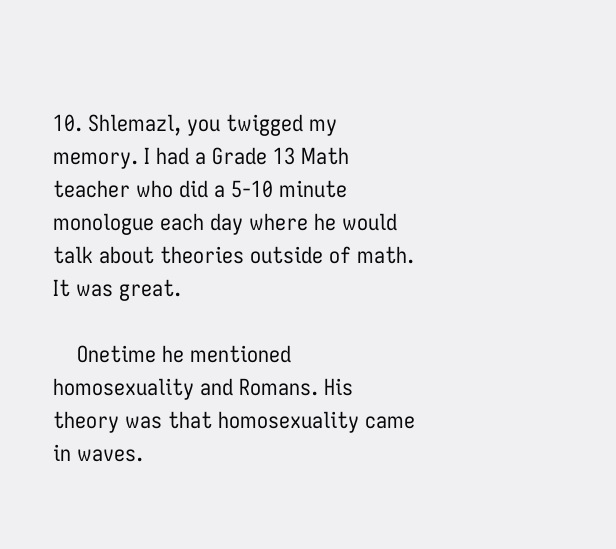10. Shlemazl, you twigged my memory. I had a Grade 13 Math teacher who did a 5-10 minute monologue each day where he would talk about theories outside of math. It was great.

    Onetime he mentioned homosexuality and Romans. His theory was that homosexuality came in waves.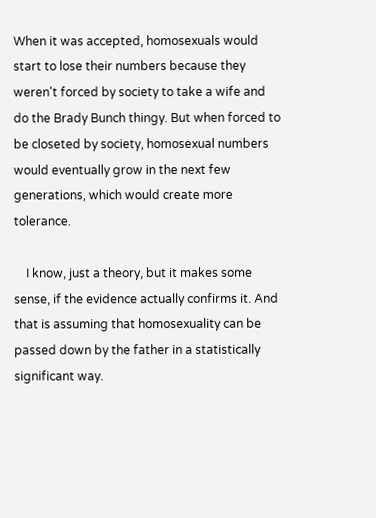When it was accepted, homosexuals would start to lose their numbers because they weren't forced by society to take a wife and do the Brady Bunch thingy. But when forced to be closeted by society, homosexual numbers would eventually grow in the next few generations, which would create more tolerance.

    I know, just a theory, but it makes some sense, if the evidence actually confirms it. And that is assuming that homosexuality can be passed down by the father in a statistically significant way.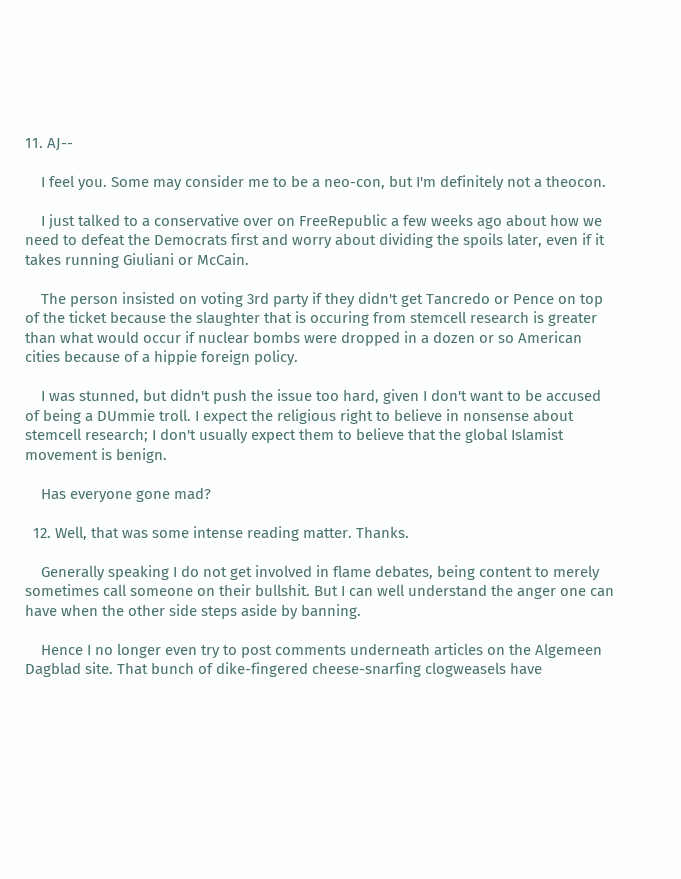11. AJ--

    I feel you. Some may consider me to be a neo-con, but I'm definitely not a theocon.

    I just talked to a conservative over on FreeRepublic a few weeks ago about how we need to defeat the Democrats first and worry about dividing the spoils later, even if it takes running Giuliani or McCain.

    The person insisted on voting 3rd party if they didn't get Tancredo or Pence on top of the ticket because the slaughter that is occuring from stemcell research is greater than what would occur if nuclear bombs were dropped in a dozen or so American cities because of a hippie foreign policy.

    I was stunned, but didn't push the issue too hard, given I don't want to be accused of being a DUmmie troll. I expect the religious right to believe in nonsense about stemcell research; I don't usually expect them to believe that the global Islamist movement is benign.

    Has everyone gone mad?

  12. Well, that was some intense reading matter. Thanks.

    Generally speaking I do not get involved in flame debates, being content to merely sometimes call someone on their bullshit. But I can well understand the anger one can have when the other side steps aside by banning.

    Hence I no longer even try to post comments underneath articles on the Algemeen Dagblad site. That bunch of dike-fingered cheese-snarfing clogweasels have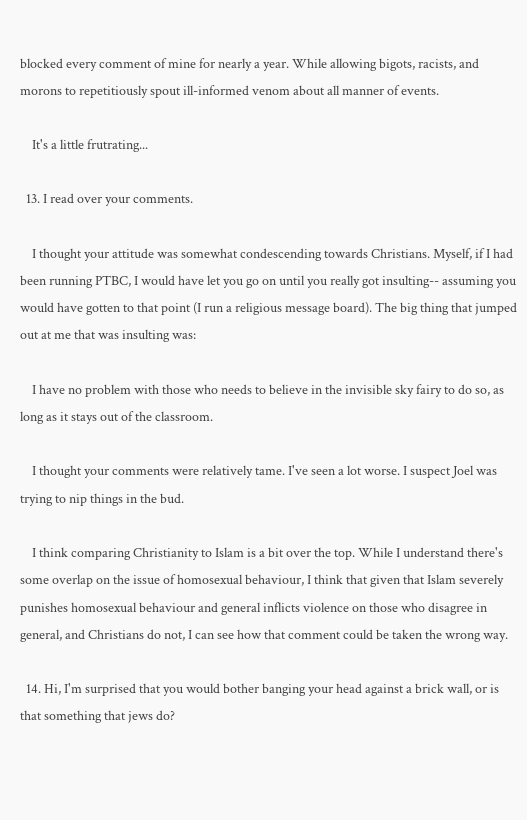blocked every comment of mine for nearly a year. While allowing bigots, racists, and morons to repetitiously spout ill-informed venom about all manner of events.

    It's a little frutrating...

  13. I read over your comments.

    I thought your attitude was somewhat condescending towards Christians. Myself, if I had been running PTBC, I would have let you go on until you really got insulting-- assuming you would have gotten to that point (I run a religious message board). The big thing that jumped out at me that was insulting was:

    I have no problem with those who needs to believe in the invisible sky fairy to do so, as long as it stays out of the classroom.

    I thought your comments were relatively tame. I've seen a lot worse. I suspect Joel was trying to nip things in the bud.

    I think comparing Christianity to Islam is a bit over the top. While I understand there's some overlap on the issue of homosexual behaviour, I think that given that Islam severely punishes homosexual behaviour and general inflicts violence on those who disagree in general, and Christians do not, I can see how that comment could be taken the wrong way.

  14. Hi, I'm surprised that you would bother banging your head against a brick wall, or is that something that jews do?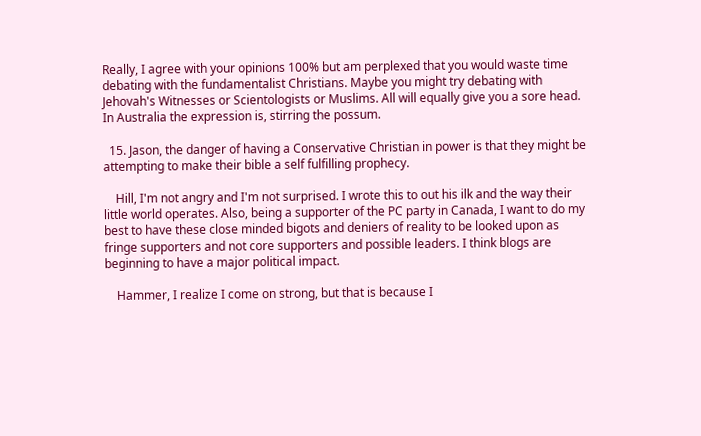Really, I agree with your opinions 100% but am perplexed that you would waste time debating with the fundamentalist Christians. Maybe you might try debating with Jehovah's Witnesses or Scientologists or Muslims. All will equally give you a sore head. In Australia the expression is, stirring the possum.

  15. Jason, the danger of having a Conservative Christian in power is that they might be attempting to make their bible a self fulfilling prophecy.

    Hill, I'm not angry and I'm not surprised. I wrote this to out his ilk and the way their little world operates. Also, being a supporter of the PC party in Canada, I want to do my best to have these close minded bigots and deniers of reality to be looked upon as fringe supporters and not core supporters and possible leaders. I think blogs are beginning to have a major political impact.

    Hammer, I realize I come on strong, but that is because I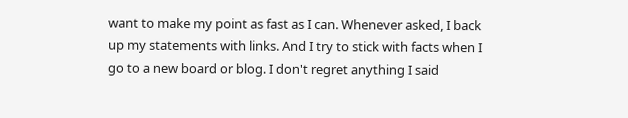want to make my point as fast as I can. Whenever asked, I back up my statements with links. And I try to stick with facts when I go to a new board or blog. I don't regret anything I said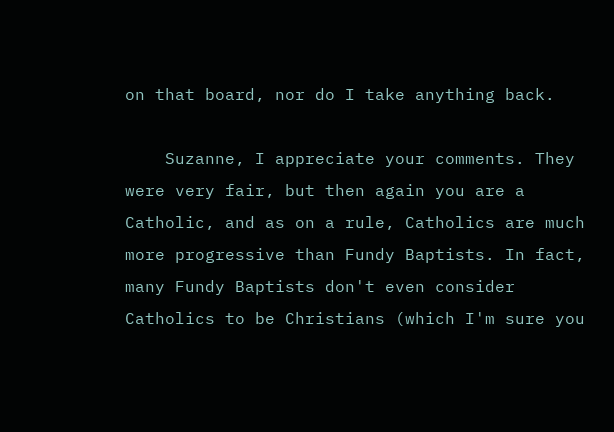on that board, nor do I take anything back.

    Suzanne, I appreciate your comments. They were very fair, but then again you are a Catholic, and as on a rule, Catholics are much more progressive than Fundy Baptists. In fact, many Fundy Baptists don't even consider Catholics to be Christians (which I'm sure you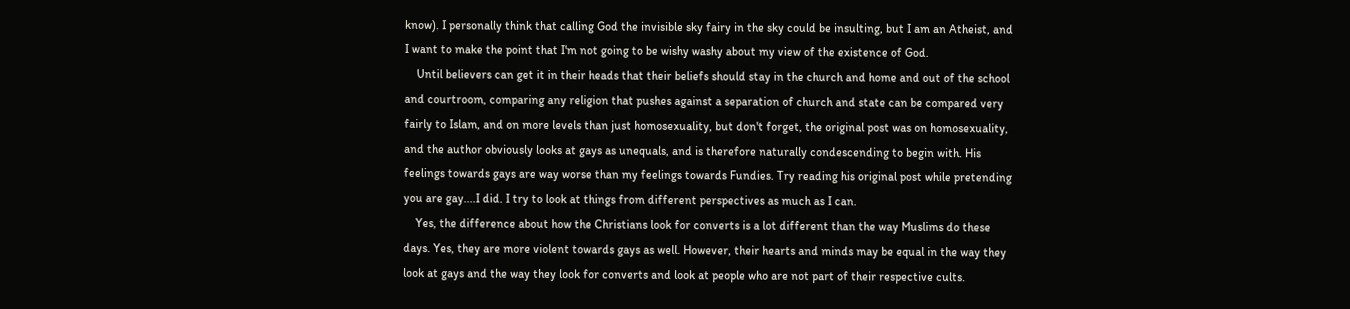know). I personally think that calling God the invisible sky fairy in the sky could be insulting, but I am an Atheist, and I want to make the point that I'm not going to be wishy washy about my view of the existence of God.
    Until believers can get it in their heads that their beliefs should stay in the church and home and out of the school and courtroom, comparing any religion that pushes against a separation of church and state can be compared very fairly to Islam, and on more levels than just homosexuality, but don't forget, the original post was on homosexuality, and the author obviously looks at gays as unequals, and is therefore naturally condescending to begin with. His feelings towards gays are way worse than my feelings towards Fundies. Try reading his original post while pretending you are gay....I did. I try to look at things from different perspectives as much as I can.
    Yes, the difference about how the Christians look for converts is a lot different than the way Muslims do these days. Yes, they are more violent towards gays as well. However, their hearts and minds may be equal in the way they look at gays and the way they look for converts and look at people who are not part of their respective cults.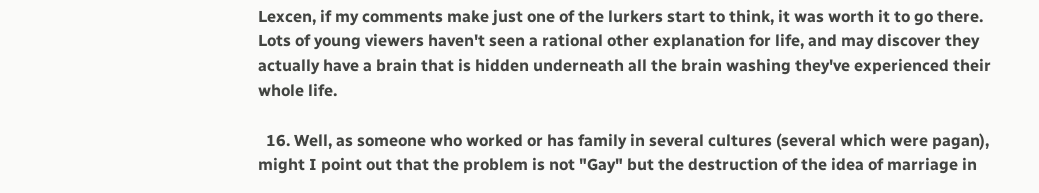Lexcen, if my comments make just one of the lurkers start to think, it was worth it to go there. Lots of young viewers haven't seen a rational other explanation for life, and may discover they actually have a brain that is hidden underneath all the brain washing they've experienced their whole life.

  16. Well, as someone who worked or has family in several cultures (several which were pagan), might I point out that the problem is not "Gay" but the destruction of the idea of marriage in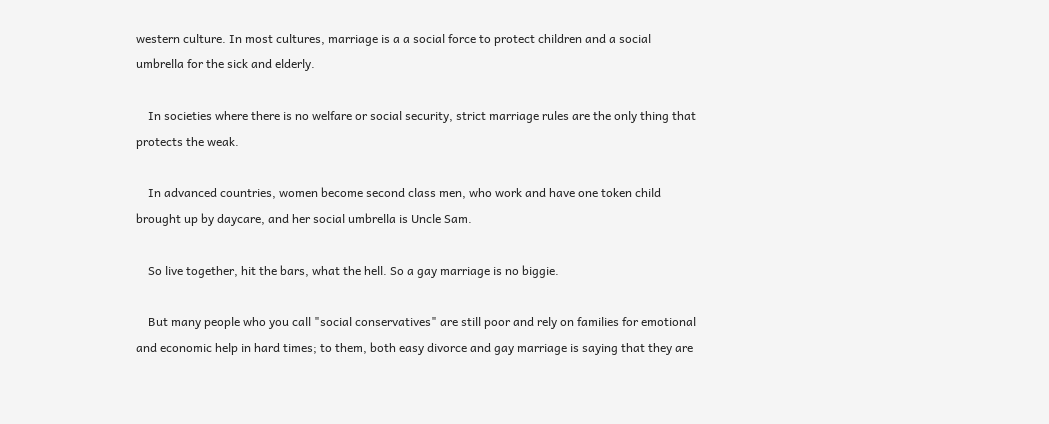western culture. In most cultures, marriage is a a social force to protect children and a social umbrella for the sick and elderly.

    In societies where there is no welfare or social security, strict marriage rules are the only thing that protects the weak.

    In advanced countries, women become second class men, who work and have one token child brought up by daycare, and her social umbrella is Uncle Sam.

    So live together, hit the bars, what the hell. So a gay marriage is no biggie.

    But many people who you call "social conservatives" are still poor and rely on families for emotional and economic help in hard times; to them, both easy divorce and gay marriage is saying that they are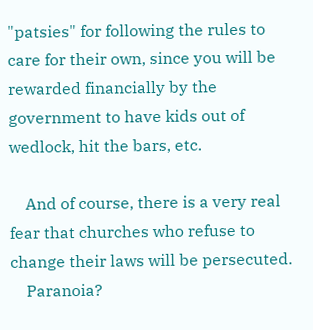"patsies" for following the rules to care for their own, since you will be rewarded financially by the government to have kids out of wedlock, hit the bars, etc.

    And of course, there is a very real fear that churches who refuse to change their laws will be persecuted.
    Paranoia?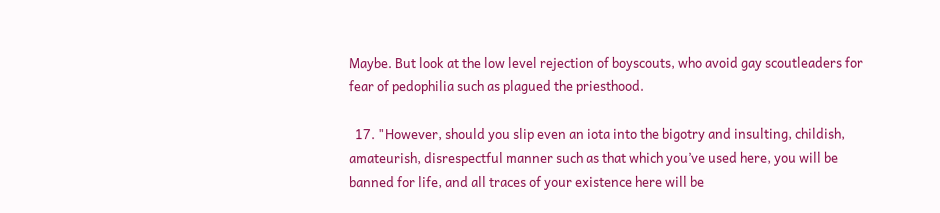Maybe. But look at the low level rejection of boyscouts, who avoid gay scoutleaders for fear of pedophilia such as plagued the priesthood.

  17. "However, should you slip even an iota into the bigotry and insulting, childish, amateurish, disrespectful manner such as that which you’ve used here, you will be banned for life, and all traces of your existence here will be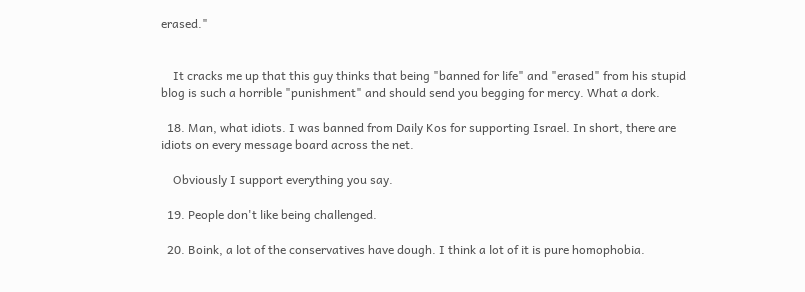erased."


    It cracks me up that this guy thinks that being "banned for life" and "erased" from his stupid blog is such a horrible "punishment" and should send you begging for mercy. What a dork.

  18. Man, what idiots. I was banned from Daily Kos for supporting Israel. In short, there are idiots on every message board across the net.

    Obviously I support everything you say.

  19. People don't like being challenged.

  20. Boink, a lot of the conservatives have dough. I think a lot of it is pure homophobia.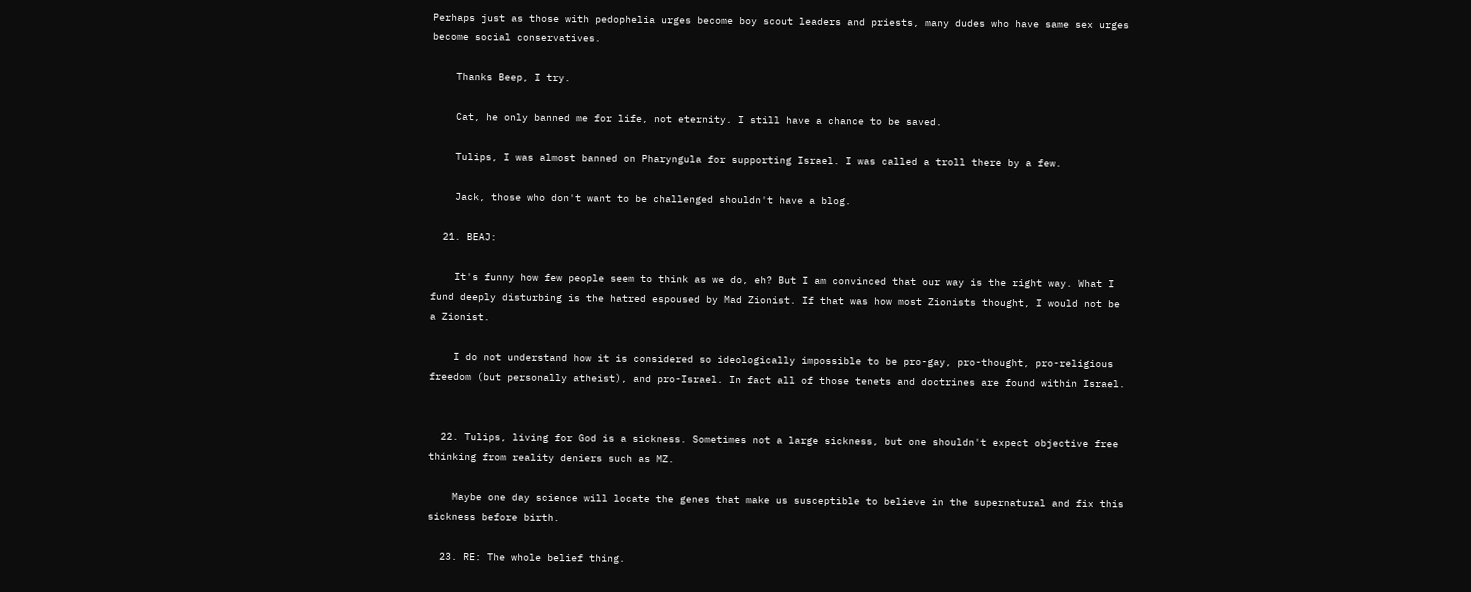Perhaps just as those with pedophelia urges become boy scout leaders and priests, many dudes who have same sex urges become social conservatives.

    Thanks Beep, I try.

    Cat, he only banned me for life, not eternity. I still have a chance to be saved.

    Tulips, I was almost banned on Pharyngula for supporting Israel. I was called a troll there by a few.

    Jack, those who don't want to be challenged shouldn't have a blog.

  21. BEAJ:

    It's funny how few people seem to think as we do, eh? But I am convinced that our way is the right way. What I fund deeply disturbing is the hatred espoused by Mad Zionist. If that was how most Zionists thought, I would not be a Zionist.

    I do not understand how it is considered so ideologically impossible to be pro-gay, pro-thought, pro-religious freedom (but personally atheist), and pro-Israel. In fact all of those tenets and doctrines are found within Israel.


  22. Tulips, living for God is a sickness. Sometimes not a large sickness, but one shouldn't expect objective free thinking from reality deniers such as MZ.

    Maybe one day science will locate the genes that make us susceptible to believe in the supernatural and fix this sickness before birth.

  23. RE: The whole belief thing.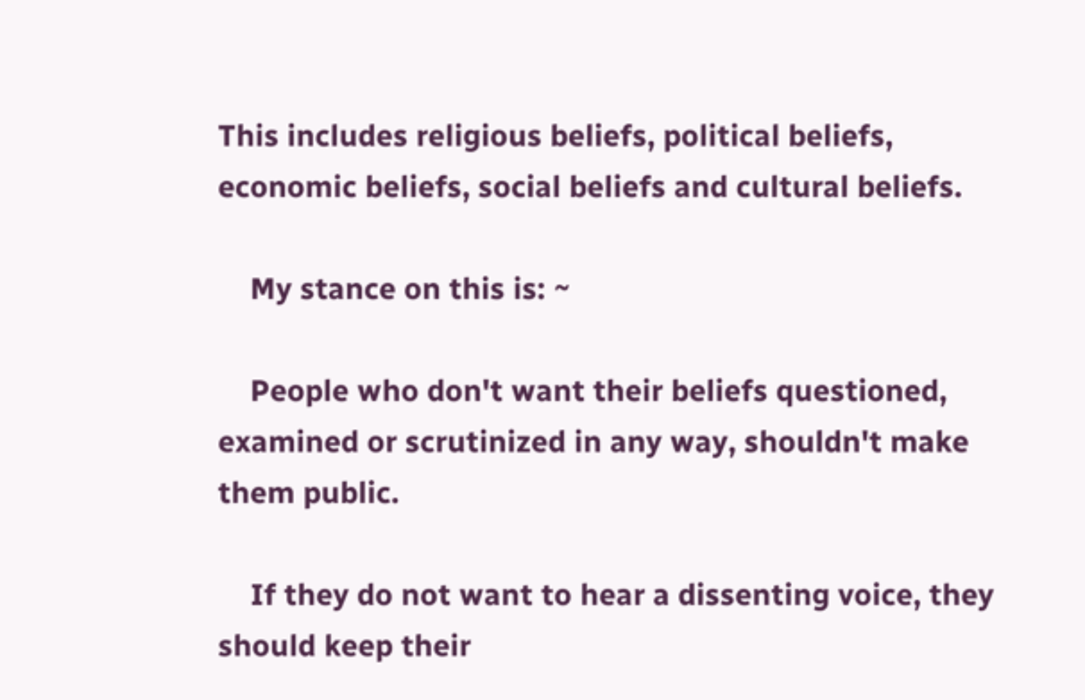This includes religious beliefs, political beliefs, economic beliefs, social beliefs and cultural beliefs.

    My stance on this is: ~

    People who don't want their beliefs questioned, examined or scrutinized in any way, shouldn't make them public.

    If they do not want to hear a dissenting voice, they should keep their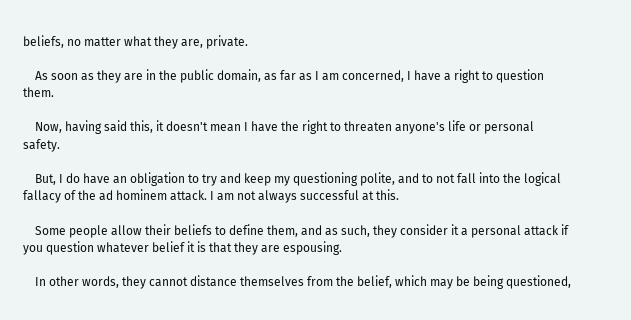beliefs, no matter what they are, private.

    As soon as they are in the public domain, as far as I am concerned, I have a right to question them.

    Now, having said this, it doesn't mean I have the right to threaten anyone's life or personal safety.

    But, I do have an obligation to try and keep my questioning polite, and to not fall into the logical fallacy of the ad hominem attack. I am not always successful at this.

    Some people allow their beliefs to define them, and as such, they consider it a personal attack if you question whatever belief it is that they are espousing.

    In other words, they cannot distance themselves from the belief, which may be being questioned,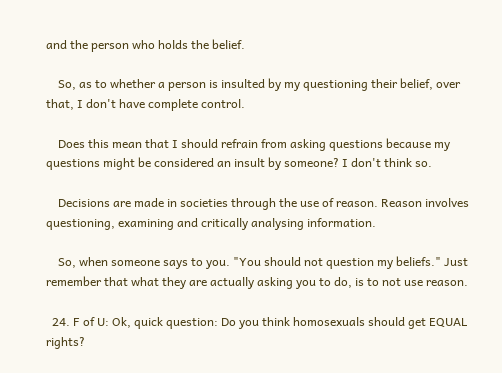and the person who holds the belief.

    So, as to whether a person is insulted by my questioning their belief, over that, I don't have complete control.

    Does this mean that I should refrain from asking questions because my questions might be considered an insult by someone? I don't think so.

    Decisions are made in societies through the use of reason. Reason involves questioning, examining and critically analysing information.

    So, when someone says to you. "You should not question my beliefs." Just remember that what they are actually asking you to do, is to not use reason.

  24. F of U: Ok, quick question: Do you think homosexuals should get EQUAL rights?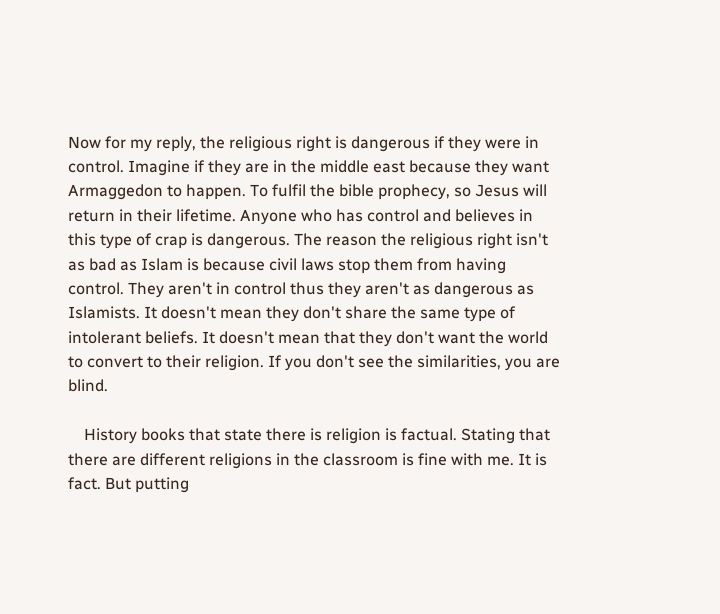Now for my reply, the religious right is dangerous if they were in control. Imagine if they are in the middle east because they want Armaggedon to happen. To fulfil the bible prophecy, so Jesus will return in their lifetime. Anyone who has control and believes in this type of crap is dangerous. The reason the religious right isn't as bad as Islam is because civil laws stop them from having control. They aren't in control thus they aren't as dangerous as Islamists. It doesn't mean they don't share the same type of intolerant beliefs. It doesn't mean that they don't want the world to convert to their religion. If you don't see the similarities, you are blind.

    History books that state there is religion is factual. Stating that there are different religions in the classroom is fine with me. It is fact. But putting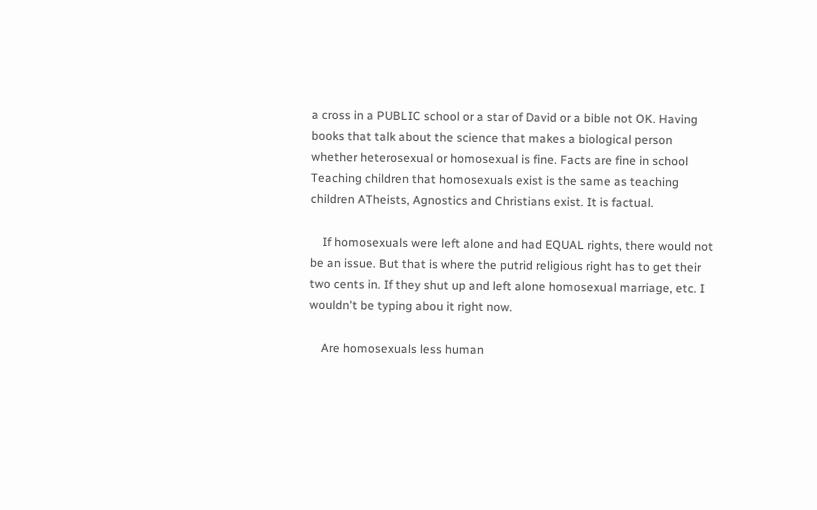a cross in a PUBLIC school or a star of David or a bible not OK. Having books that talk about the science that makes a biological person whether heterosexual or homosexual is fine. Facts are fine in school Teaching children that homosexuals exist is the same as teaching children ATheists, Agnostics and Christians exist. It is factual.

    If homosexuals were left alone and had EQUAL rights, there would not be an issue. But that is where the putrid religious right has to get their two cents in. If they shut up and left alone homosexual marriage, etc. I wouldn't be typing abou it right now.

    Are homosexuals less human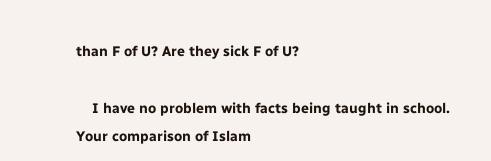than F of U? Are they sick F of U?

    I have no problem with facts being taught in school. Your comparison of Islam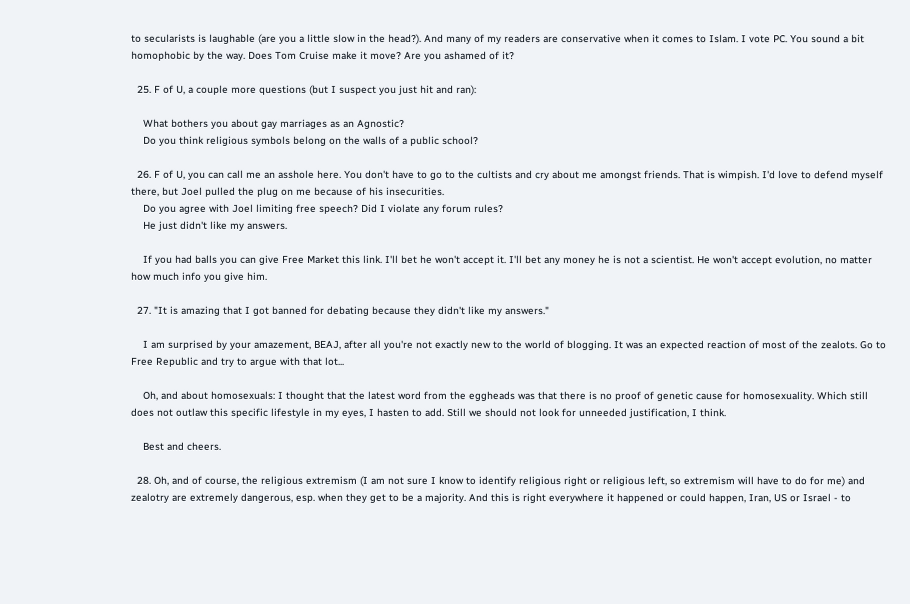to secularists is laughable (are you a little slow in the head?). And many of my readers are conservative when it comes to Islam. I vote PC. You sound a bit homophobic by the way. Does Tom Cruise make it move? Are you ashamed of it?

  25. F of U, a couple more questions (but I suspect you just hit and ran):

    What bothers you about gay marriages as an Agnostic?
    Do you think religious symbols belong on the walls of a public school?

  26. F of U, you can call me an asshole here. You don't have to go to the cultists and cry about me amongst friends. That is wimpish. I'd love to defend myself there, but Joel pulled the plug on me because of his insecurities.
    Do you agree with Joel limiting free speech? Did I violate any forum rules?
    He just didn't like my answers.

    If you had balls you can give Free Market this link. I'll bet he won't accept it. I'll bet any money he is not a scientist. He won't accept evolution, no matter how much info you give him.

  27. "It is amazing that I got banned for debating because they didn't like my answers."

    I am surprised by your amazement, BEAJ, after all you're not exactly new to the world of blogging. It was an expected reaction of most of the zealots. Go to Free Republic and try to argue with that lot...

    Oh, and about homosexuals: I thought that the latest word from the eggheads was that there is no proof of genetic cause for homosexuality. Which still does not outlaw this specific lifestyle in my eyes, I hasten to add. Still we should not look for unneeded justification, I think.

    Best and cheers.

  28. Oh, and of course, the religious extremism (I am not sure I know to identify religious right or religious left, so extremism will have to do for me) and zealotry are extremely dangerous, esp. when they get to be a majority. And this is right everywhere it happened or could happen, Iran, US or Israel - to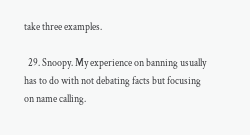take three examples.

  29. Snoopy. My experience on banning usually has to do with not debating facts but focusing on name calling.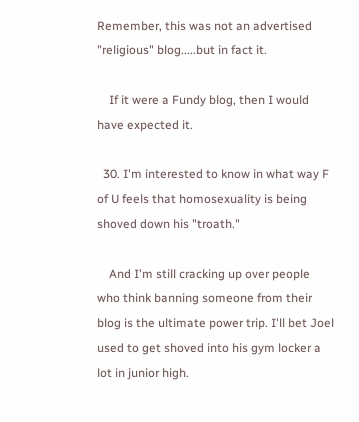Remember, this was not an advertised "religious" blog.....but in fact it.

    If it were a Fundy blog, then I would have expected it.

  30. I'm interested to know in what way F of U feels that homosexuality is being shoved down his "troath."

    And I'm still cracking up over people who think banning someone from their blog is the ultimate power trip. I'll bet Joel used to get shoved into his gym locker a lot in junior high.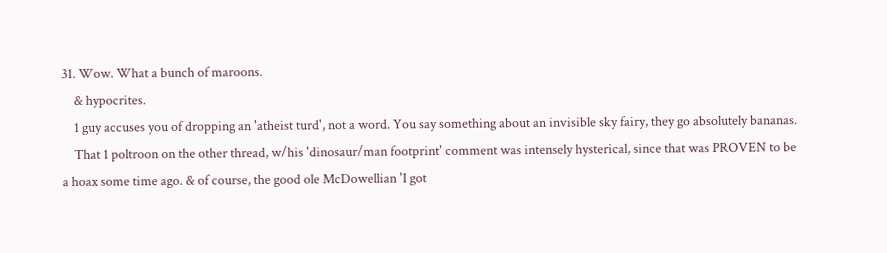31. Wow. What a bunch of maroons.
    & hypocrites.
    1 guy accuses you of dropping an 'atheist turd', not a word. You say something about an invisible sky fairy, they go absolutely bananas.
    That 1 poltroon on the other thread, w/his 'dinosaur/man footprint' comment was intensely hysterical, since that was PROVEN to be a hoax some time ago. & of course, the good ole McDowellian 'I got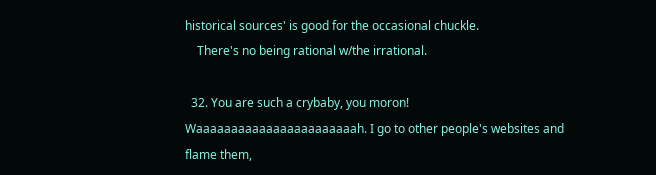historical sources' is good for the occasional chuckle.
    There's no being rational w/the irrational.

  32. You are such a crybaby, you moron! Waaaaaaaaaaaaaaaaaaaaaaah. I go to other people's websites and flame them,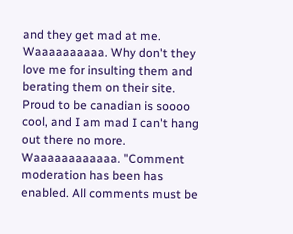and they get mad at me. Waaaaaaaaaa. Why don't they love me for insulting them and berating them on their site. Proud to be canadian is soooo cool, and I am mad I can't hang out there no more. Waaaaaaaaaaaa. "Comment moderation has been has enabled. All comments must be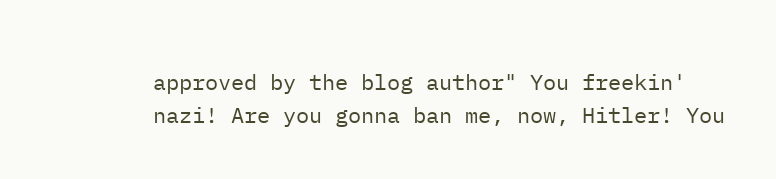approved by the blog author" You freekin' nazi! Are you gonna ban me, now, Hitler! You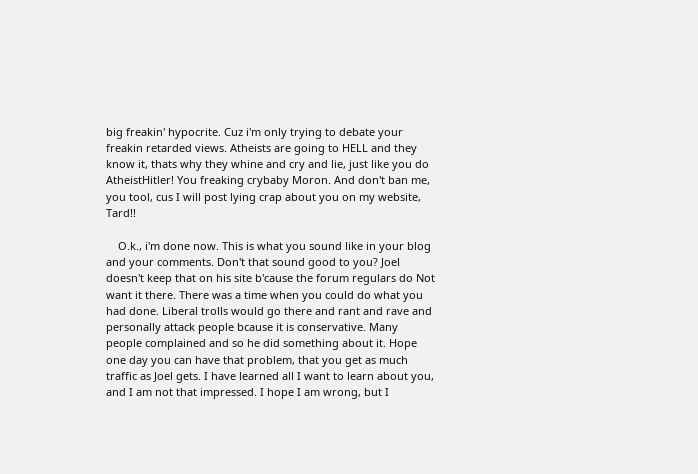big freakin' hypocrite. Cuz i'm only trying to debate your freakin retarded views. Atheists are going to HELL and they know it, thats why they whine and cry and lie, just like you do AtheistHitler! You freaking crybaby Moron. And don't ban me, you tool, cus I will post lying crap about you on my website, Tard!!

    O.k., i'm done now. This is what you sound like in your blog and your comments. Don't that sound good to you? Joel doesn't keep that on his site b'cause the forum regulars do Not want it there. There was a time when you could do what you had done. Liberal trolls would go there and rant and rave and personally attack people bcause it is conservative. Many people complained and so he did something about it. Hope one day you can have that problem, that you get as much traffic as Joel gets. I have learned all I want to learn about you, and I am not that impressed. I hope I am wrong, but I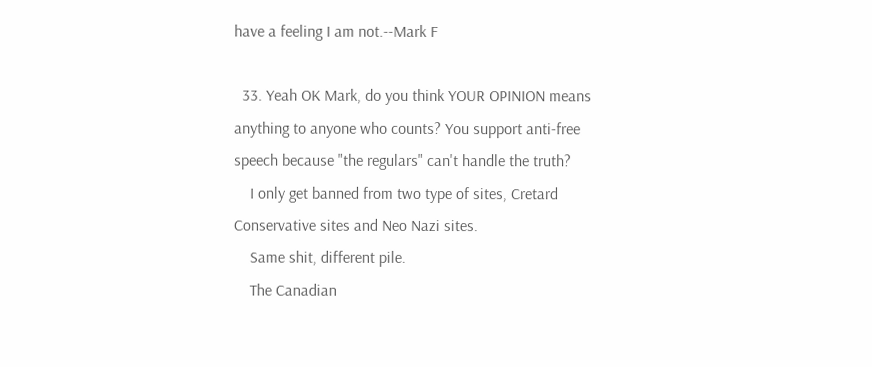have a feeling I am not.--Mark F

  33. Yeah OK Mark, do you think YOUR OPINION means anything to anyone who counts? You support anti-free speech because "the regulars" can't handle the truth?
    I only get banned from two type of sites, Cretard Conservative sites and Neo Nazi sites.
    Same shit, different pile.
    The Canadian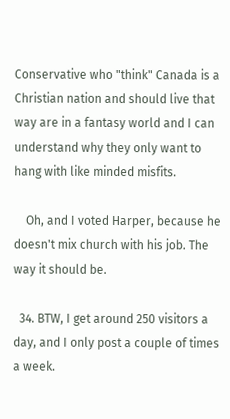Conservative who "think" Canada is a Christian nation and should live that way are in a fantasy world and I can understand why they only want to hang with like minded misfits.

    Oh, and I voted Harper, because he doesn't mix church with his job. The way it should be.

  34. BTW, I get around 250 visitors a day, and I only post a couple of times a week.